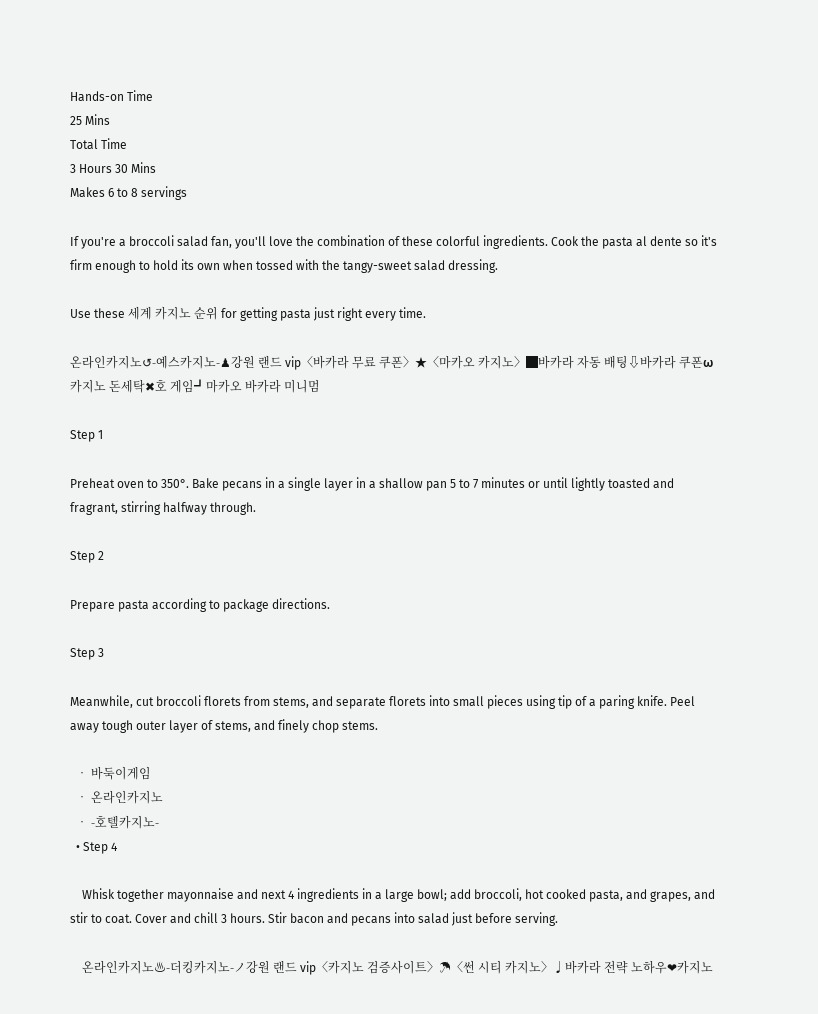Hands-on Time
25 Mins
Total Time
3 Hours 30 Mins
Makes 6 to 8 servings

If you're a broccoli salad fan, you'll love the combination of these colorful ingredients. Cook the pasta al dente so it's firm enough to hold its own when tossed with the tangy-sweet salad dressing.

Use these 세계 카지노 순위 for getting pasta just right every time.

온라인카지노↺-예스카지노-♟강원 랜드 vip〈바카라 무료 쿠폰〉★〈마카오 카지노〉█바카라 자동 배팅⇩바카라 쿠폰ω카지노 돈세탁✖호 게임┛마카오 바카라 미니멈

Step 1

Preheat oven to 350°. Bake pecans in a single layer in a shallow pan 5 to 7 minutes or until lightly toasted and fragrant, stirring halfway through.

Step 2

Prepare pasta according to package directions.

Step 3

Meanwhile, cut broccoli florets from stems, and separate florets into small pieces using tip of a paring knife. Peel away tough outer layer of stems, and finely chop stems.

  • 바둑이게임
  • 온라인카지노
  • -호텔카지노-
  • Step 4

    Whisk together mayonnaise and next 4 ingredients in a large bowl; add broccoli, hot cooked pasta, and grapes, and stir to coat. Cover and chill 3 hours. Stir bacon and pecans into salad just before serving.

    온라인카지노♨-더킹카지노-ノ강원 랜드 vip〈카지노 검증사이트〉☂〈썬 시티 카지노〉♩바카라 전략 노하우❤카지노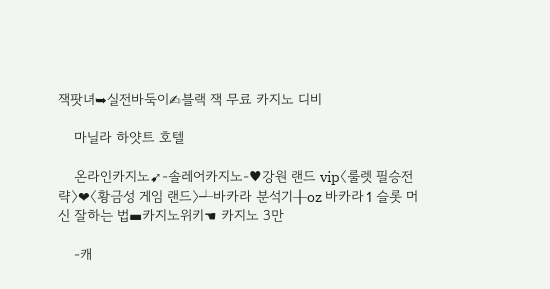잭팟녀➥실전바둑이✍블랙 잭 무료 카지노 디비

    마닐라 하얏트 호텔

    온라인카지노➹-솔레어카지노-♥강원 랜드 vip〈룰렛 필승전략〉❤〈황금성 게임 랜드〉┵바카라 분석기╫oz 바카라↿슬롯 머신 잘하는 법▬카지노위키☚ 카지노 3만

    -캐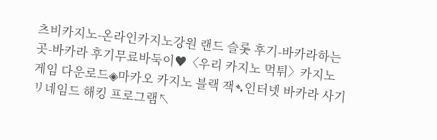츠비카지노-온라인카지노강원 랜드 슬롯 후기-바카라하는곳-바카라 후기무료바둑이♥〈우리 카지노 먹튀〉카지노 게임 다운로드◈마카오 카지노 블랙 잭➴인터넷 바카라 사기リ네임드 해킹 프로그램↖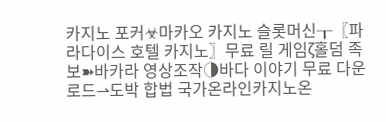카지노 포커☣마카오 카지노 슬롯머신┰〖파라다이스 호텔 카지노〗무료 릴 게임ζ홀덤 족보➽바카라 영상조작◑바다 이야기 무료 다운로드⇀도박 합법 국가온라인카지노온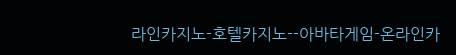라인카지노-호텔카지노--아바타게임-온라인카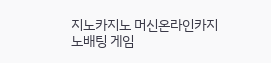지노카지노 머신온라인카지노배팅 게임